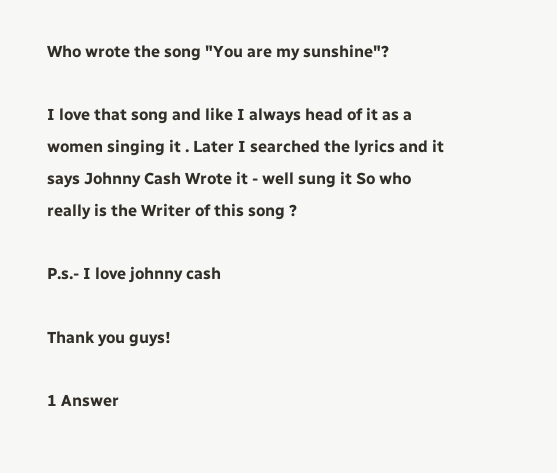Who wrote the song "You are my sunshine"?

I love that song and like I always head of it as a women singing it . Later I searched the lyrics and it says Johnny Cash Wrote it - well sung it So who really is the Writer of this song ?

P.s.- I love johnny cash

Thank you guys!

1 Answer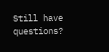Still have questions?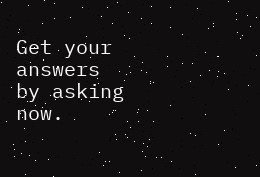Get your answers by asking now.